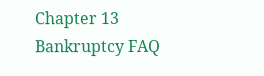Chapter 13 Bankruptcy FAQ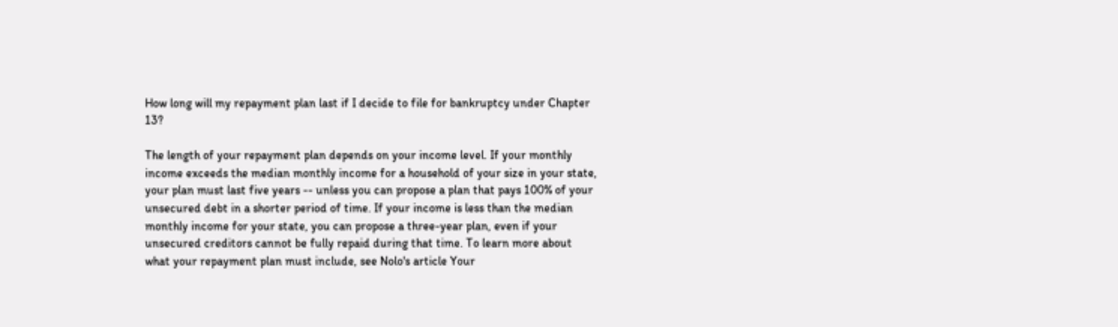How long will my repayment plan last if I decide to file for bankruptcy under Chapter 13?

The length of your repayment plan depends on your income level. If your monthly income exceeds the median monthly income for a household of your size in your state, your plan must last five years -- unless you can propose a plan that pays 100% of your unsecured debt in a shorter period of time. If your income is less than the median monthly income for your state, you can propose a three-year plan, even if your unsecured creditors cannot be fully repaid during that time. To learn more about what your repayment plan must include, see Nolo's article Your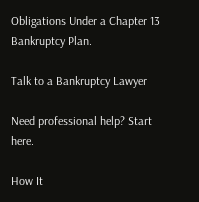Obligations Under a Chapter 13 Bankruptcy Plan.

Talk to a Bankruptcy Lawyer

Need professional help? Start here.

How It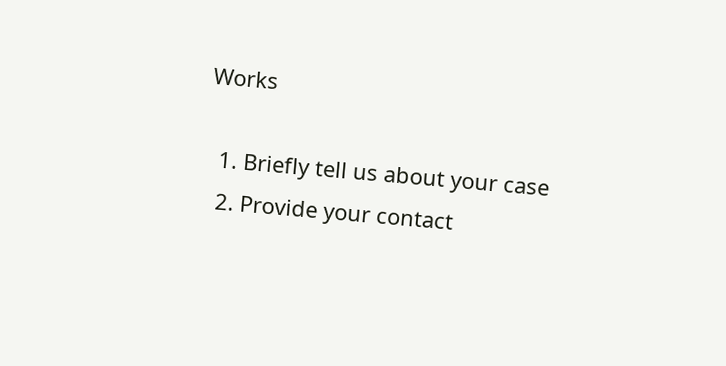Works

  1. Briefly tell us about your case
  2. Provide your contact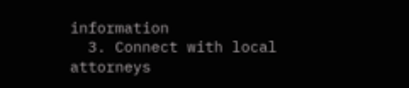information
  3. Connect with local attorneys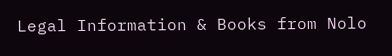Legal Information & Books from Nolo